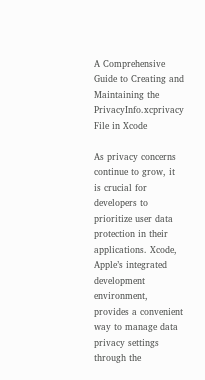A Comprehensive Guide to Creating and Maintaining the PrivacyInfo.xcprivacy File in Xcode

As privacy concerns continue to grow, it is crucial for developers to prioritize user data protection in their applications. Xcode, Apple’s integrated development environment, provides a convenient way to manage data privacy settings through the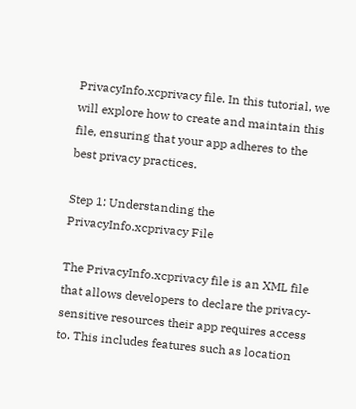PrivacyInfo.xcprivacy file. In this tutorial, we will explore how to create and maintain this file, ensuring that your app adheres to the best privacy practices.

Step 1: Understanding the PrivacyInfo.xcprivacy File

The PrivacyInfo.xcprivacy file is an XML file that allows developers to declare the privacy-sensitive resources their app requires access to. This includes features such as location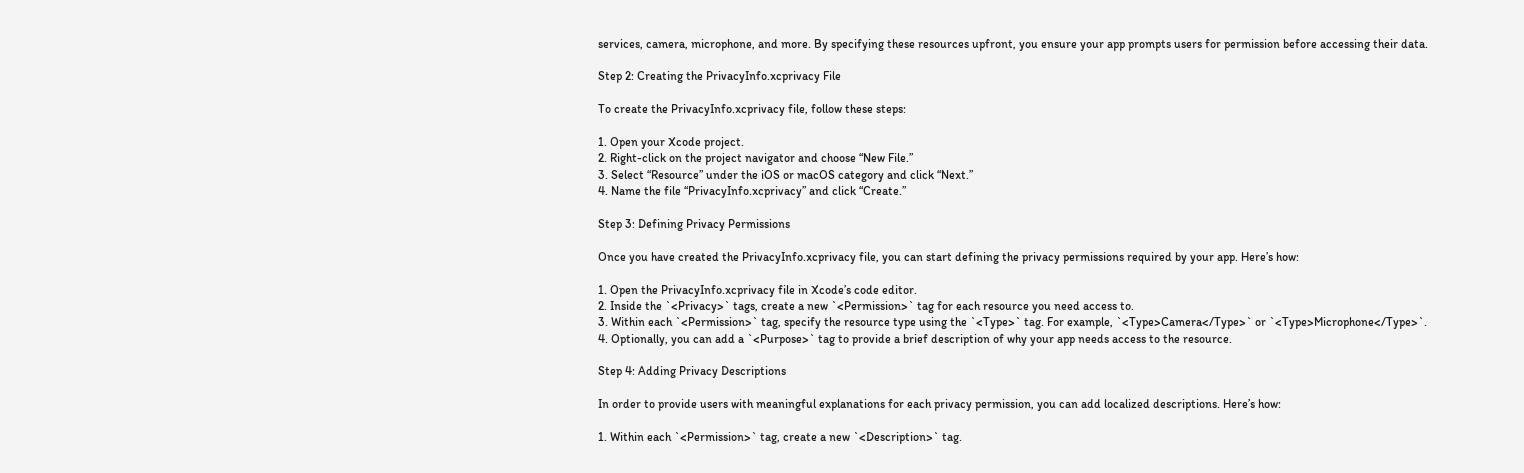services, camera, microphone, and more. By specifying these resources upfront, you ensure your app prompts users for permission before accessing their data.

Step 2: Creating the PrivacyInfo.xcprivacy File

To create the PrivacyInfo.xcprivacy file, follow these steps:

1. Open your Xcode project.
2. Right-click on the project navigator and choose “New File.”
3. Select “Resource” under the iOS or macOS category and click “Next.”
4. Name the file “PrivacyInfo.xcprivacy” and click “Create.”

Step 3: Defining Privacy Permissions

Once you have created the PrivacyInfo.xcprivacy file, you can start defining the privacy permissions required by your app. Here’s how:

1. Open the PrivacyInfo.xcprivacy file in Xcode’s code editor.
2. Inside the `<Privacy>` tags, create a new `<Permission>` tag for each resource you need access to.
3. Within each `<Permission>` tag, specify the resource type using the `<Type>` tag. For example, `<Type>Camera</Type>` or `<Type>Microphone</Type>`.
4. Optionally, you can add a `<Purpose>` tag to provide a brief description of why your app needs access to the resource.

Step 4: Adding Privacy Descriptions

In order to provide users with meaningful explanations for each privacy permission, you can add localized descriptions. Here’s how:

1. Within each `<Permission>` tag, create a new `<Description>` tag.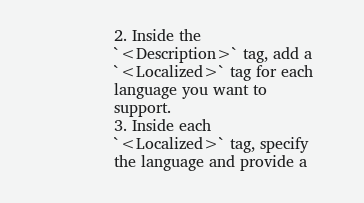2. Inside the `<Description>` tag, add a `<Localized>` tag for each language you want to support.
3. Inside each `<Localized>` tag, specify the language and provide a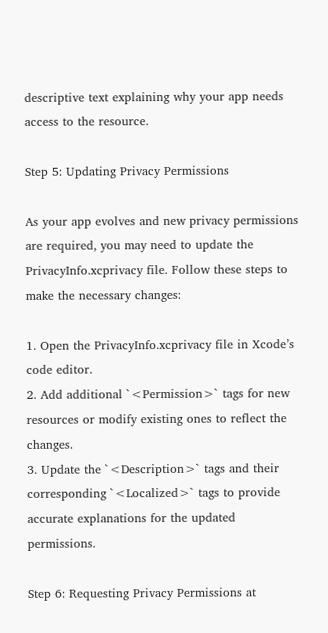descriptive text explaining why your app needs access to the resource.

Step 5: Updating Privacy Permissions

As your app evolves and new privacy permissions are required, you may need to update the PrivacyInfo.xcprivacy file. Follow these steps to make the necessary changes:

1. Open the PrivacyInfo.xcprivacy file in Xcode’s code editor.
2. Add additional `<Permission>` tags for new resources or modify existing ones to reflect the changes.
3. Update the `<Description>` tags and their corresponding `<Localized>` tags to provide accurate explanations for the updated permissions.

Step 6: Requesting Privacy Permissions at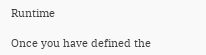Runtime

Once you have defined the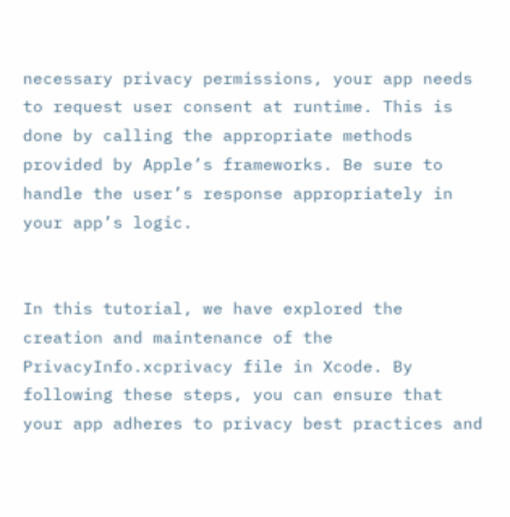necessary privacy permissions, your app needs to request user consent at runtime. This is done by calling the appropriate methods provided by Apple’s frameworks. Be sure to handle the user’s response appropriately in your app’s logic.


In this tutorial, we have explored the creation and maintenance of the PrivacyInfo.xcprivacy file in Xcode. By following these steps, you can ensure that your app adheres to privacy best practices and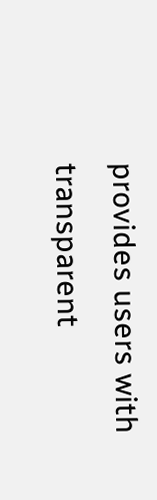provides users with transparent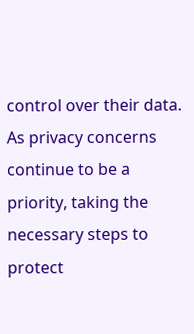control over their data. As privacy concerns continue to be a priority, taking the necessary steps to protect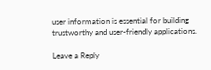user information is essential for building trustworthy and user-friendly applications.

Leave a Reply